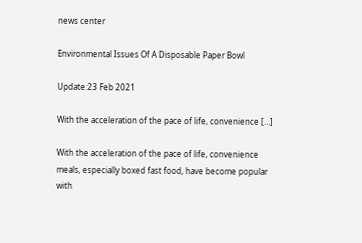news center

Environmental Issues Of A Disposable Paper Bowl

Update:23 Feb 2021

With the acceleration of the pace of life, convenience […]

With the acceleration of the pace of life, convenience meals, especially boxed fast food, have become popular with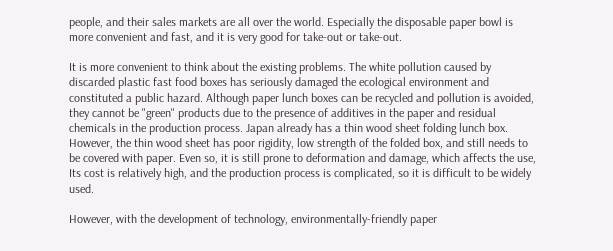people, and their sales markets are all over the world. Especially the disposable paper bowl is more convenient and fast, and it is very good for take-out or take-out.

It is more convenient to think about the existing problems. The white pollution caused by discarded plastic fast food boxes has seriously damaged the ecological environment and constituted a public hazard. Although paper lunch boxes can be recycled and pollution is avoided, they cannot be "green" products due to the presence of additives in the paper and residual chemicals in the production process. Japan already has a thin wood sheet folding lunch box. However, the thin wood sheet has poor rigidity, low strength of the folded box, and still needs to be covered with paper. Even so, it is still prone to deformation and damage, which affects the use, Its cost is relatively high, and the production process is complicated, so it is difficult to be widely used.

However, with the development of technology, environmentally-friendly paper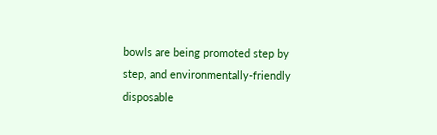bowls are being promoted step by step, and environmentally-friendly disposable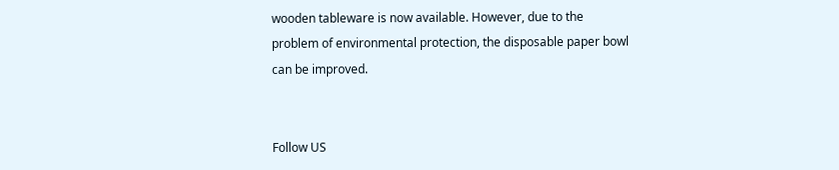wooden tableware is now available. However, due to the problem of environmental protection, the disposable paper bowl can be improved.


Follow US